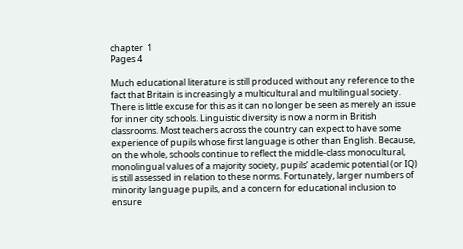chapter  1
Pages 4

Much educational literature is still produced without any reference to the fact that Britain is increasingly a multicultural and multilingual society. There is little excuse for this as it can no longer be seen as merely an issue for inner city schools. Linguistic diversity is now a norm in British classrooms. Most teachers across the country can expect to have some experience of pupils whose first language is other than English. Because, on the whole, schools continue to reflect the middle-class monocultural, monolingual values of a majority society, pupils’ academic potential (or IQ) is still assessed in relation to these norms. Fortunately, larger numbers of minority language pupils, and a concern for educational inclusion to ensure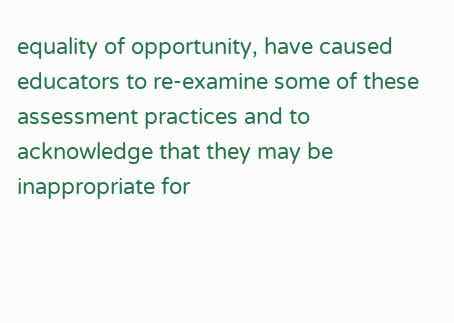equality of opportunity, have caused educators to re-examine some of these assessment practices and to acknowledge that they may be inappropriate for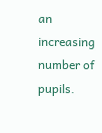an increasing number of pupils.